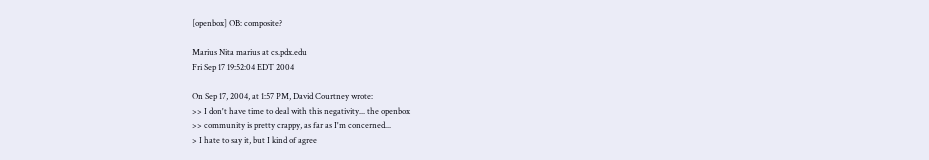[openbox] OB: composite?

Marius Nita marius at cs.pdx.edu
Fri Sep 17 19:52:04 EDT 2004

On Sep 17, 2004, at 1:57 PM, David Courtney wrote:
>> I don't have time to deal with this negativity... the openbox
>> community is pretty crappy, as far as I'm concerned...
> I hate to say it, but I kind of agree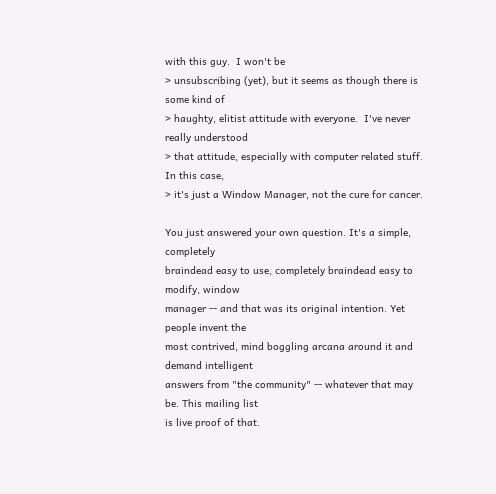with this guy.  I won't be
> unsubscribing (yet), but it seems as though there is some kind of
> haughty, elitist attitude with everyone.  I've never really understood
> that attitude, especially with computer related stuff.  In this case,
> it's just a Window Manager, not the cure for cancer.

You just answered your own question. It's a simple, completely
braindead easy to use, completely braindead easy to modify, window
manager -- and that was its original intention. Yet people invent the
most contrived, mind boggling arcana around it and demand intelligent
answers from "the community" -- whatever that may be. This mailing list
is live proof of that.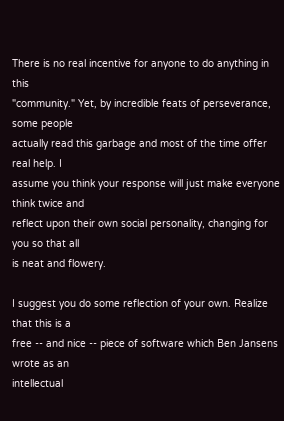There is no real incentive for anyone to do anything in this
"community." Yet, by incredible feats of perseverance, some people
actually read this garbage and most of the time offer real help. I
assume you think your response will just make everyone think twice and
reflect upon their own social personality, changing for you so that all
is neat and flowery.

I suggest you do some reflection of your own. Realize that this is a
free -- and nice -- piece of software which Ben Jansens wrote as an
intellectual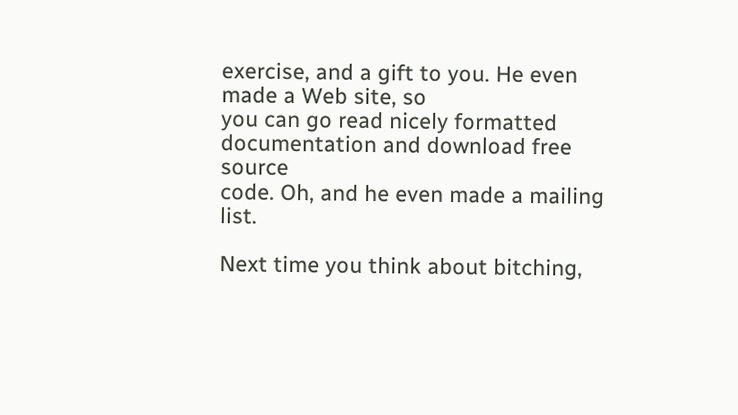exercise, and a gift to you. He even made a Web site, so
you can go read nicely formatted documentation and download free source
code. Oh, and he even made a mailing list.

Next time you think about bitching,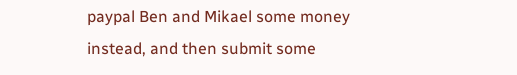paypal Ben and Mikael some money
instead, and then submit some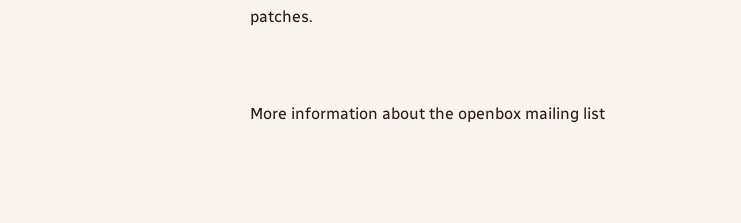patches.


More information about the openbox mailing list